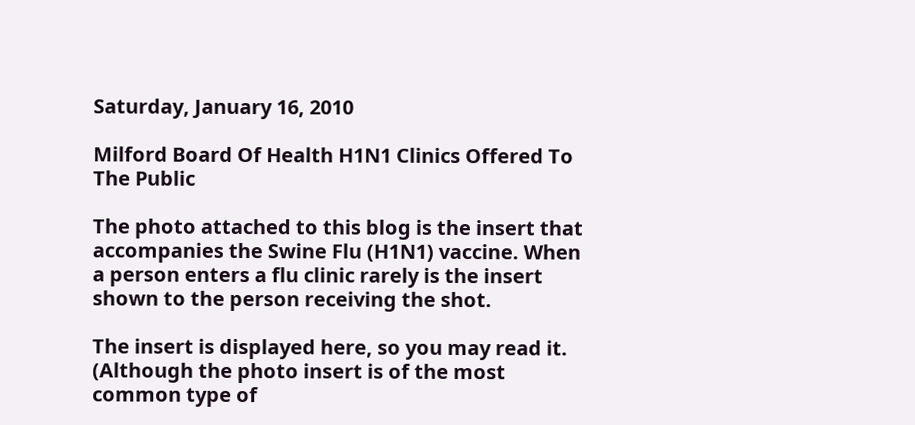Saturday, January 16, 2010

Milford Board Of Health H1N1 Clinics Offered To The Public

The photo attached to this blog is the insert that accompanies the Swine Flu (H1N1) vaccine. When a person enters a flu clinic rarely is the insert shown to the person receiving the shot.

The insert is displayed here, so you may read it. (Although the photo insert is of the most common type of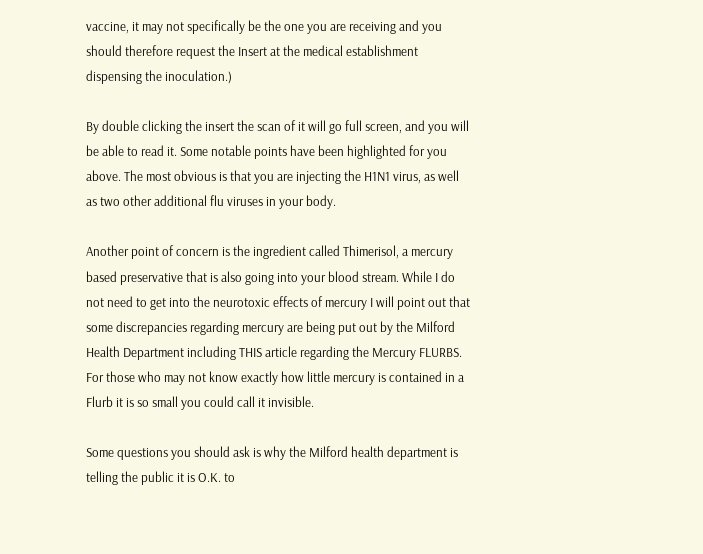vaccine, it may not specifically be the one you are receiving and you should therefore request the Insert at the medical establishment dispensing the inoculation.)

By double clicking the insert the scan of it will go full screen, and you will be able to read it. Some notable points have been highlighted for you above. The most obvious is that you are injecting the H1N1 virus, as well as two other additional flu viruses in your body.

Another point of concern is the ingredient called Thimerisol, a mercury based preservative that is also going into your blood stream. While I do not need to get into the neurotoxic effects of mercury I will point out that some discrepancies regarding mercury are being put out by the Milford Health Department including THIS article regarding the Mercury FLURBS. For those who may not know exactly how little mercury is contained in a Flurb it is so small you could call it invisible.

Some questions you should ask is why the Milford health department is telling the public it is O.K. to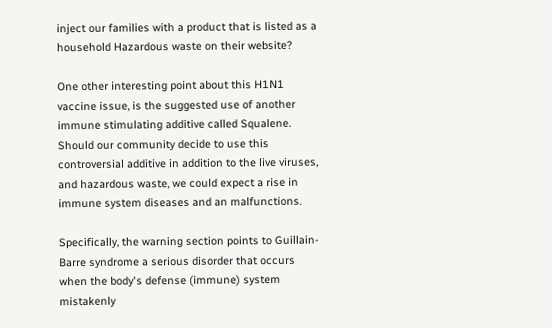inject our families with a product that is listed as a household Hazardous waste on their website?

One other interesting point about this H1N1 vaccine issue, is the suggested use of another immune stimulating additive called Squalene. Should our community decide to use this controversial additive in addition to the live viruses, and hazardous waste, we could expect a rise in immune system diseases and an malfunctions.

Specifically, the warning section points to Guillain-Barre syndrome a serious disorder that occurs when the body's defense (immune) system mistakenly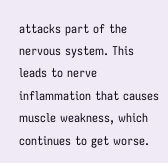attacks part of the nervous system. This leads to nerve inflammation that causes muscle weakness, which continues to get worse.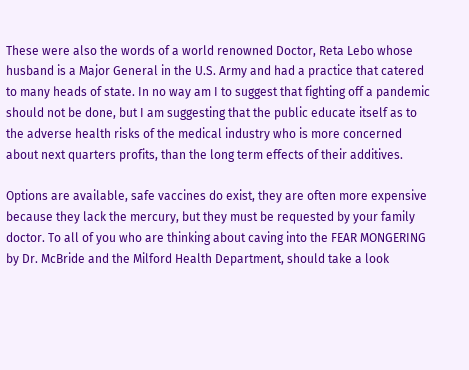These were also the words of a world renowned Doctor, Reta Lebo whose husband is a Major General in the U.S. Army and had a practice that catered to many heads of state. In no way am I to suggest that fighting off a pandemic should not be done, but I am suggesting that the public educate itself as to the adverse health risks of the medical industry who is more concerned about next quarters profits, than the long term effects of their additives.

Options are available, safe vaccines do exist, they are often more expensive because they lack the mercury, but they must be requested by your family doctor. To all of you who are thinking about caving into the FEAR MONGERING by Dr. McBride and the Milford Health Department, should take a look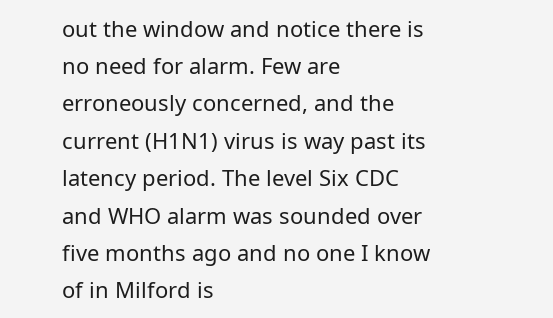out the window and notice there is no need for alarm. Few are erroneously concerned, and the current (H1N1) virus is way past its latency period. The level Six CDC and WHO alarm was sounded over five months ago and no one I know of in Milford is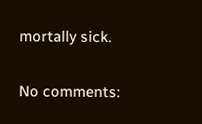mortally sick.

No comments: